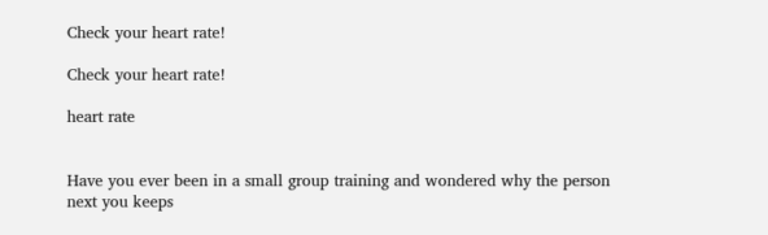Check your heart rate!

Check your heart rate!

heart rate


Have you ever been in a small group training and wondered why the person next you keeps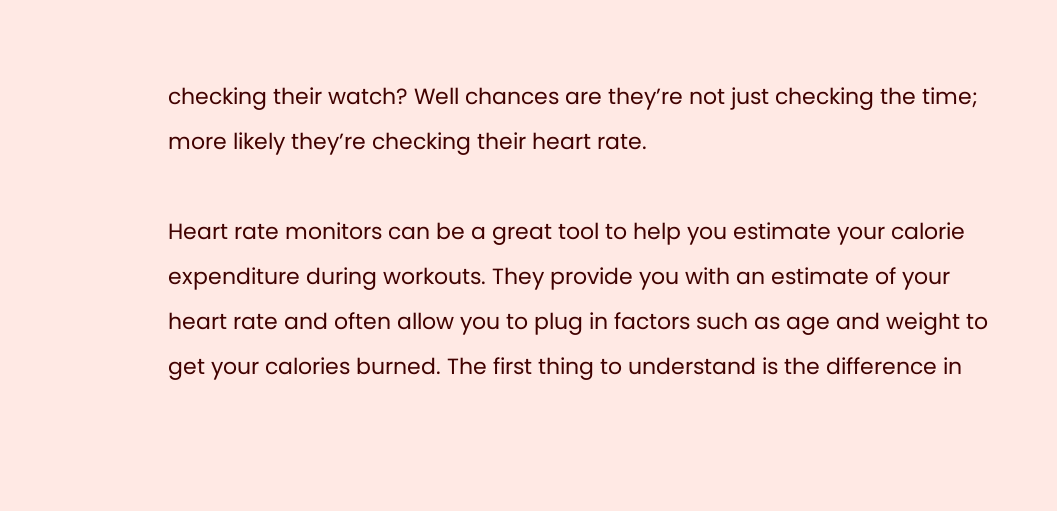checking their watch? Well chances are they’re not just checking the time; more likely they’re checking their heart rate.

Heart rate monitors can be a great tool to help you estimate your calorie expenditure during workouts. They provide you with an estimate of your heart rate and often allow you to plug in factors such as age and weight to get your calories burned. The first thing to understand is the difference in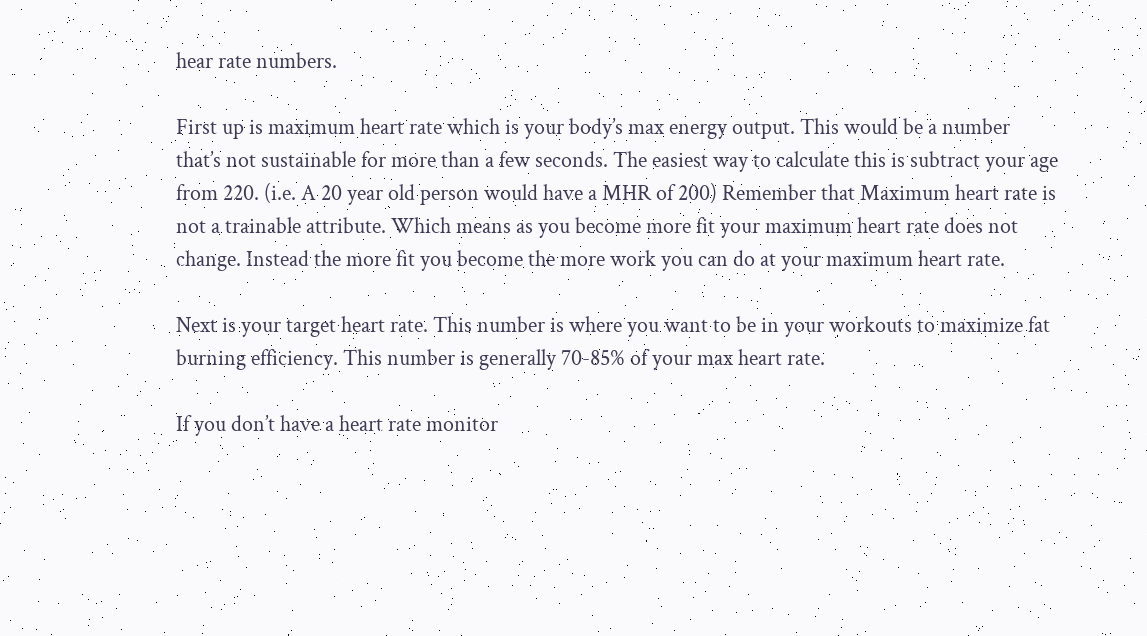hear rate numbers.

First up is maximum heart rate which is your body’s max energy output. This would be a number that’s not sustainable for more than a few seconds. The easiest way to calculate this is subtract your age from 220. (i.e. A 20 year old person would have a MHR of 200) Remember that Maximum heart rate is not a trainable attribute. Which means as you become more fit your maximum heart rate does not change. Instead the more fit you become the more work you can do at your maximum heart rate.

Next is your target heart rate. This number is where you want to be in your workouts to maximize fat burning efficiency. This number is generally 70-85% of your max heart rate.

If you don’t have a heart rate monitor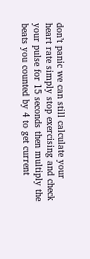don’t panic we can still calculate your heart rate simply stop exercising and check your pulse for 15 seconds then multiply the beats you counted by 4 to get current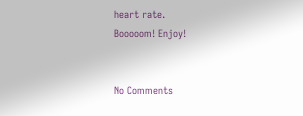heart rate.
Booooom! Enjoy!


No Comments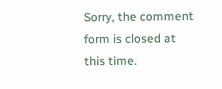Sorry, the comment form is closed at this time.